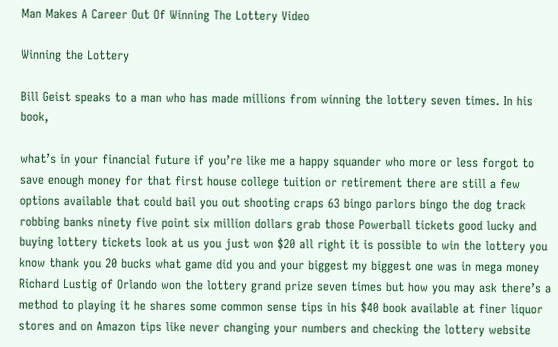Man Makes A Career Out Of Winning The Lottery Video

Winning the Lottery

Bill Geist speaks to a man who has made millions from winning the lottery seven times. In his book,

what’s in your financial future if you’re like me a happy squander who more or less forgot to save enough money for that first house college tuition or retirement there are still a few options available that could bail you out shooting craps 63 bingo parlors bingo the dog track robbing banks ninety five point six million dollars grab those Powerball tickets good lucky and buying lottery tickets look at us you just won $20 all right it is possible to win the lottery you know thank you 20 bucks what game did you and your biggest my biggest one was in mega money Richard Lustig of Orlando won the lottery grand prize seven times but how you may ask there’s a method to playing it he shares some common sense tips in his $40 book available at finer liquor stores and on Amazon tips like never changing your numbers and checking the lottery website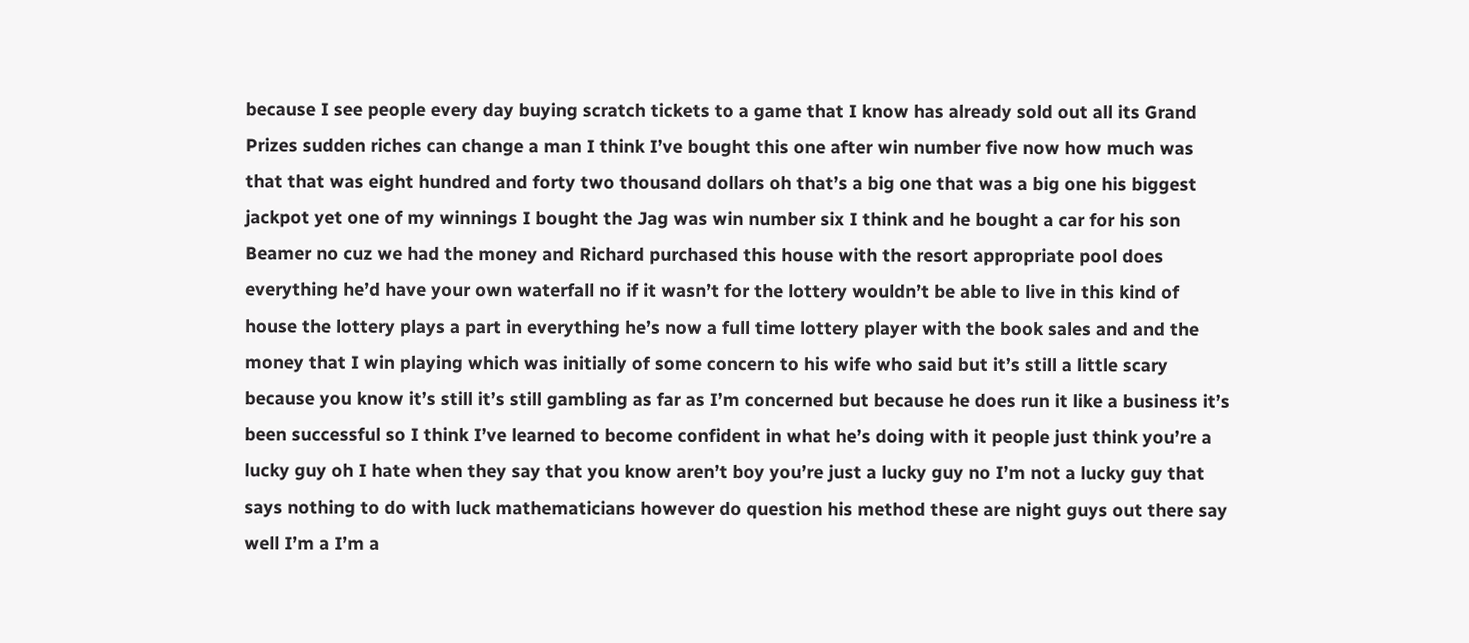because I see people every day buying scratch tickets to a game that I know has already sold out all its Grand Prizes sudden riches can change a man I think I’ve bought this one after win number five now how much was that that was eight hundred and forty two thousand dollars oh that’s a big one that was a big one his biggest jackpot yet one of my winnings I bought the Jag was win number six I think and he bought a car for his son Beamer no cuz we had the money and Richard purchased this house with the resort appropriate pool does everything he’d have your own waterfall no if it wasn’t for the lottery wouldn’t be able to live in this kind of house the lottery plays a part in everything he’s now a full time lottery player with the book sales and and the money that I win playing which was initially of some concern to his wife who said but it’s still a little scary because you know it’s still it’s still gambling as far as I’m concerned but because he does run it like a business it’s been successful so I think I’ve learned to become confident in what he’s doing with it people just think you’re a lucky guy oh I hate when they say that you know aren’t boy you’re just a lucky guy no I’m not a lucky guy that says nothing to do with luck mathematicians however do question his method these are night guys out there say well I’m a I’m a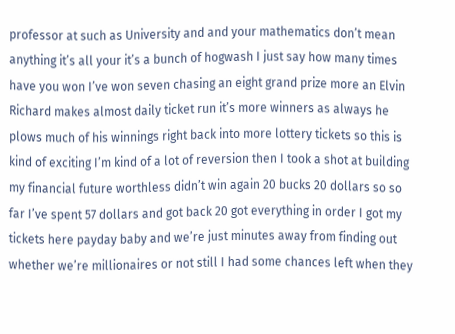professor at such as University and and your mathematics don’t mean anything it’s all your it’s a bunch of hogwash I just say how many times have you won I’ve won seven chasing an eight grand prize more an Elvin Richard makes almost daily ticket run it’s more winners as always he plows much of his winnings right back into more lottery tickets so this is kind of exciting I’m kind of a lot of reversion then I took a shot at building my financial future worthless didn’t win again 20 bucks 20 dollars so so far I’ve spent 57 dollars and got back 20 got everything in order I got my tickets here payday baby and we’re just minutes away from finding out whether we’re millionaires or not still I had some chances left when they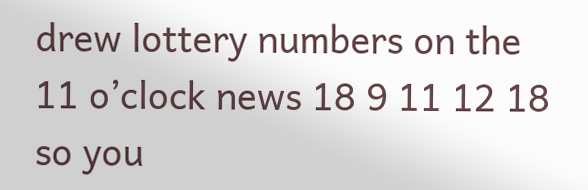drew lottery numbers on the 11 o’clock news 18 9 11 12 18 so you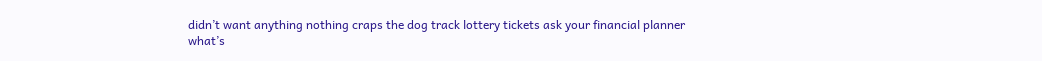didn’t want anything nothing craps the dog track lottery tickets ask your financial planner what’s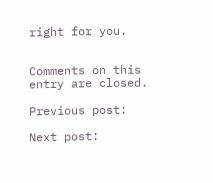right for you.


Comments on this entry are closed.

Previous post:

Next post: